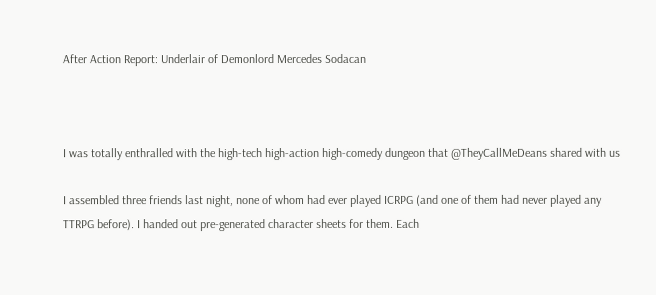After Action Report: Underlair of Demonlord Mercedes Sodacan



I was totally enthralled with the high-tech high-action high-comedy dungeon that @TheyCallMeDeans shared with us

I assembled three friends last night, none of whom had ever played ICRPG (and one of them had never played any TTRPG before). I handed out pre-generated character sheets for them. Each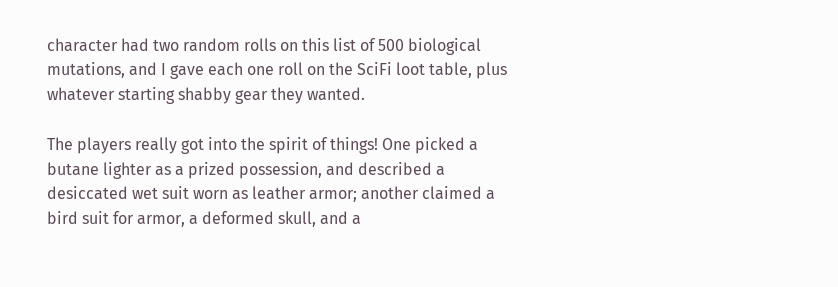character had two random rolls on this list of 500 biological mutations, and I gave each one roll on the SciFi loot table, plus whatever starting shabby gear they wanted.

The players really got into the spirit of things! One picked a butane lighter as a prized possession, and described a desiccated wet suit worn as leather armor; another claimed a bird suit for armor, a deformed skull, and a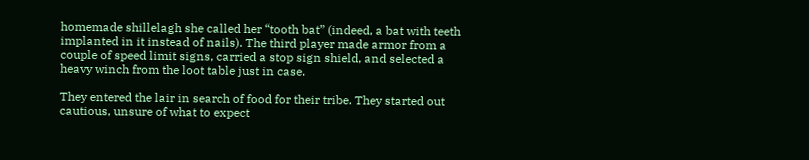homemade shillelagh she called her “tooth bat” (indeed, a bat with teeth implanted in it instead of nails). The third player made armor from a couple of speed limit signs, carried a stop sign shield, and selected a heavy winch from the loot table just in case.

They entered the lair in search of food for their tribe. They started out cautious, unsure of what to expect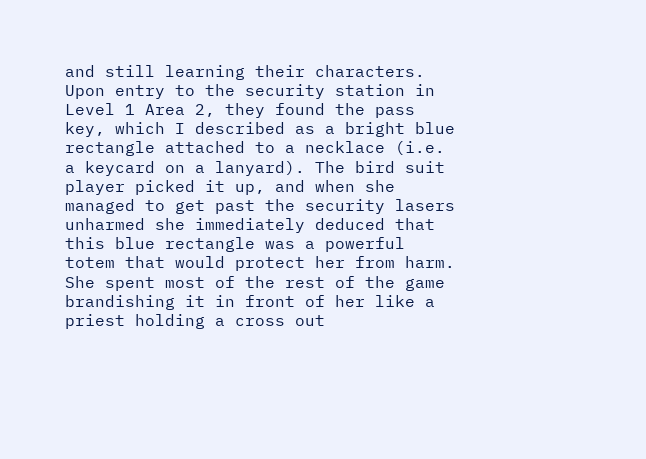and still learning their characters. Upon entry to the security station in Level 1 Area 2, they found the pass key, which I described as a bright blue rectangle attached to a necklace (i.e. a keycard on a lanyard). The bird suit player picked it up, and when she managed to get past the security lasers unharmed she immediately deduced that this blue rectangle was a powerful totem that would protect her from harm. She spent most of the rest of the game brandishing it in front of her like a priest holding a cross out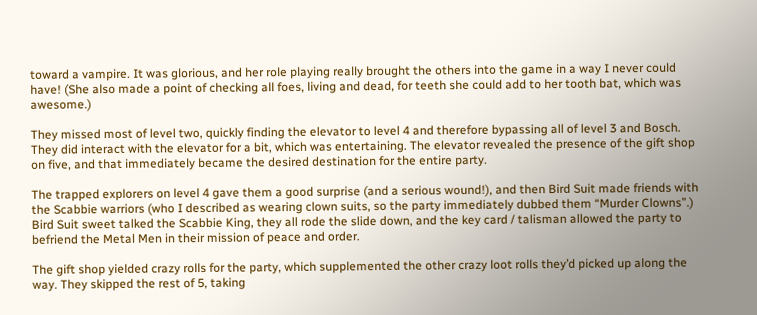toward a vampire. It was glorious, and her role playing really brought the others into the game in a way I never could have! (She also made a point of checking all foes, living and dead, for teeth she could add to her tooth bat, which was awesome.)

They missed most of level two, quickly finding the elevator to level 4 and therefore bypassing all of level 3 and Bosch. They did interact with the elevator for a bit, which was entertaining. The elevator revealed the presence of the gift shop on five, and that immediately became the desired destination for the entire party.

The trapped explorers on level 4 gave them a good surprise (and a serious wound!), and then Bird Suit made friends with the Scabbie warriors (who I described as wearing clown suits, so the party immediately dubbed them “Murder Clowns”.) Bird Suit sweet talked the Scabbie King, they all rode the slide down, and the key card / talisman allowed the party to befriend the Metal Men in their mission of peace and order.

The gift shop yielded crazy rolls for the party, which supplemented the other crazy loot rolls they’d picked up along the way. They skipped the rest of 5, taking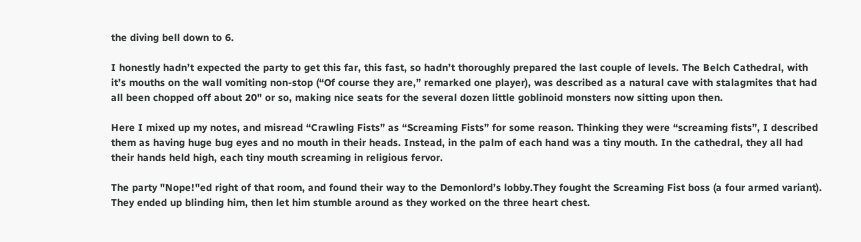the diving bell down to 6.

I honestly hadn’t expected the party to get this far, this fast, so hadn’t thoroughly prepared the last couple of levels. The Belch Cathedral, with it’s mouths on the wall vomiting non-stop (“Of course they are,” remarked one player), was described as a natural cave with stalagmites that had all been chopped off about 20" or so, making nice seats for the several dozen little goblinoid monsters now sitting upon then.

Here I mixed up my notes, and misread “Crawling Fists” as “Screaming Fists” for some reason. Thinking they were “screaming fists”, I described them as having huge bug eyes and no mouth in their heads. Instead, in the palm of each hand was a tiny mouth. In the cathedral, they all had their hands held high, each tiny mouth screaming in religious fervor.

The party "Nope!"ed right of that room, and found their way to the Demonlord’s lobby.They fought the Screaming Fist boss (a four armed variant). They ended up blinding him, then let him stumble around as they worked on the three heart chest.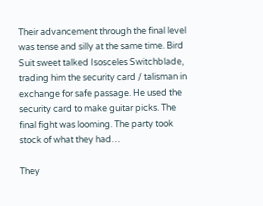Their advancement through the final level was tense and silly at the same time. Bird Suit sweet talked Isosceles Switchblade, trading him the security card / talisman in exchange for safe passage. He used the security card to make guitar picks. The final fight was looming. The party took stock of what they had…

They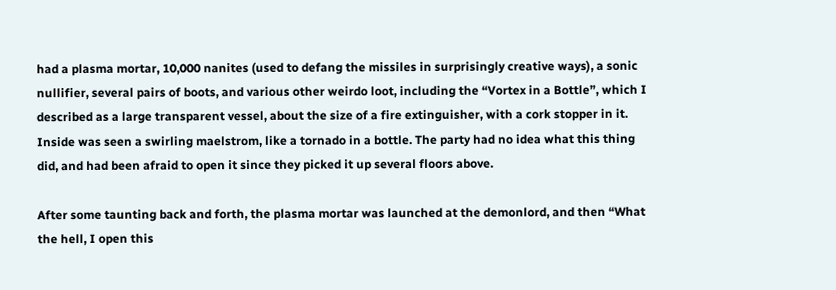had a plasma mortar, 10,000 nanites (used to defang the missiles in surprisingly creative ways), a sonic nullifier, several pairs of boots, and various other weirdo loot, including the “Vortex in a Bottle”, which I described as a large transparent vessel, about the size of a fire extinguisher, with a cork stopper in it. Inside was seen a swirling maelstrom, like a tornado in a bottle. The party had no idea what this thing did, and had been afraid to open it since they picked it up several floors above.

After some taunting back and forth, the plasma mortar was launched at the demonlord, and then “What the hell, I open this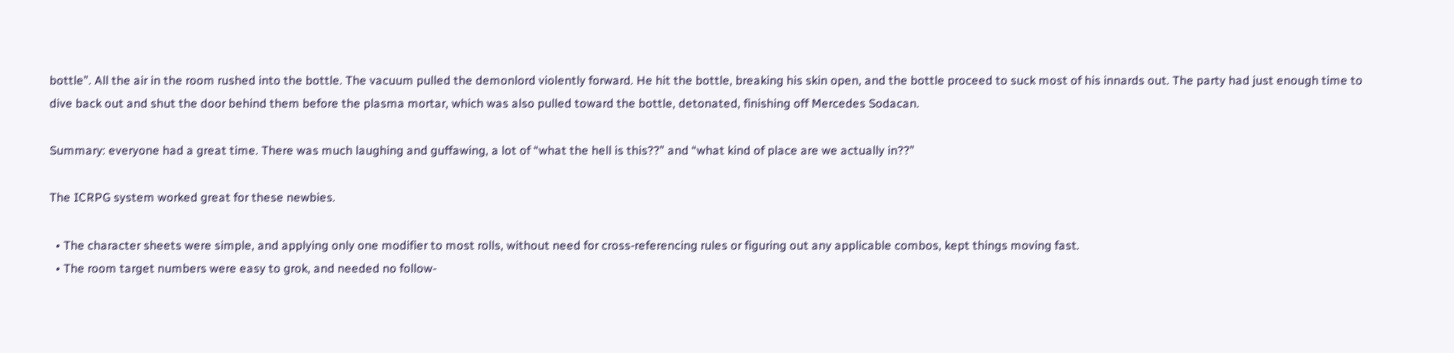bottle”. All the air in the room rushed into the bottle. The vacuum pulled the demonlord violently forward. He hit the bottle, breaking his skin open, and the bottle proceed to suck most of his innards out. The party had just enough time to dive back out and shut the door behind them before the plasma mortar, which was also pulled toward the bottle, detonated, finishing off Mercedes Sodacan.

Summary: everyone had a great time. There was much laughing and guffawing, a lot of “what the hell is this??” and “what kind of place are we actually in??”

The ICRPG system worked great for these newbies.

  • The character sheets were simple, and applying only one modifier to most rolls, without need for cross-referencing rules or figuring out any applicable combos, kept things moving fast.
  • The room target numbers were easy to grok, and needed no follow-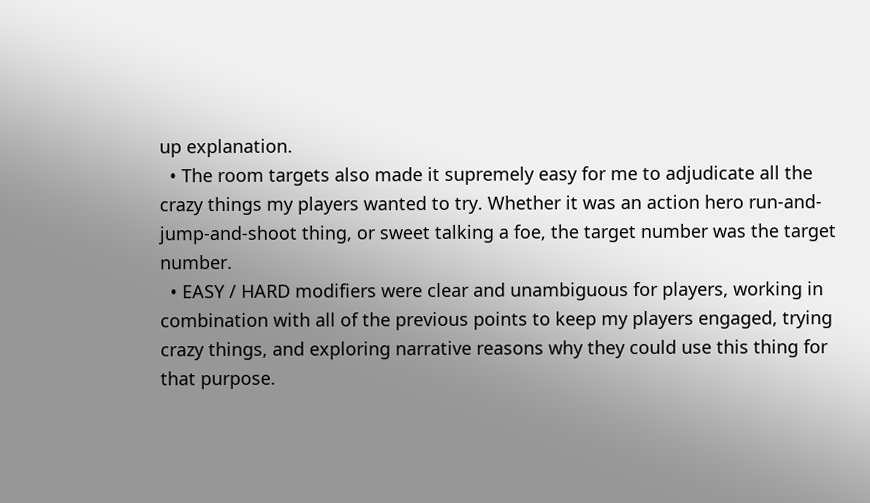up explanation.
  • The room targets also made it supremely easy for me to adjudicate all the crazy things my players wanted to try. Whether it was an action hero run-and-jump-and-shoot thing, or sweet talking a foe, the target number was the target number.
  • EASY / HARD modifiers were clear and unambiguous for players, working in combination with all of the previous points to keep my players engaged, trying crazy things, and exploring narrative reasons why they could use this thing for that purpose.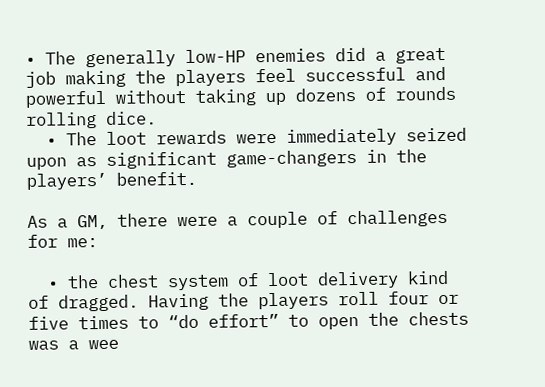• The generally low-HP enemies did a great job making the players feel successful and powerful without taking up dozens of rounds rolling dice.
  • The loot rewards were immediately seized upon as significant game-changers in the players’ benefit.

As a GM, there were a couple of challenges for me:

  • the chest system of loot delivery kind of dragged. Having the players roll four or five times to “do effort” to open the chests was a wee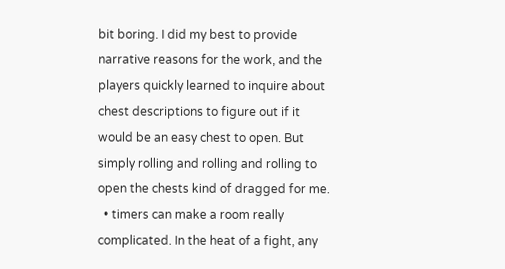bit boring. I did my best to provide narrative reasons for the work, and the players quickly learned to inquire about chest descriptions to figure out if it would be an easy chest to open. But simply rolling and rolling and rolling to open the chests kind of dragged for me.
  • timers can make a room really complicated. In the heat of a fight, any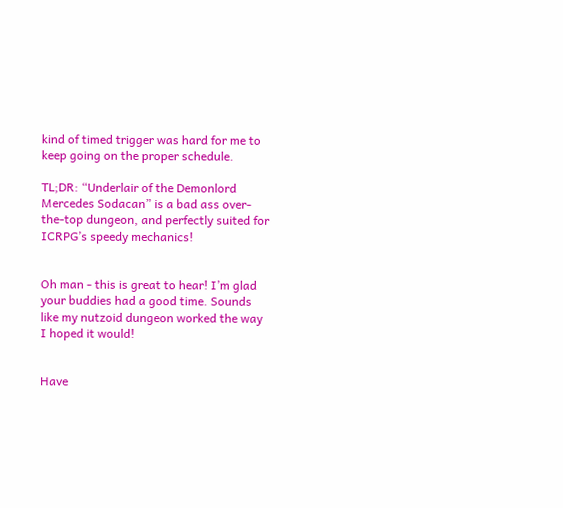kind of timed trigger was hard for me to keep going on the proper schedule.

TL;DR: “Underlair of the Demonlord Mercedes Sodacan” is a bad ass over-the-top dungeon, and perfectly suited for ICRPG’s speedy mechanics!


Oh man - this is great to hear! I’m glad your buddies had a good time. Sounds like my nutzoid dungeon worked the way I hoped it would!


Have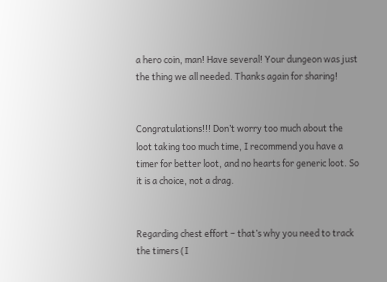a hero coin, man! Have several! Your dungeon was just the thing we all needed. Thanks again for sharing!


Congratulations!!! Don’t worry too much about the loot taking too much time, I recommend you have a timer for better loot, and no hearts for generic loot. So it is a choice, not a drag.


Regarding chest effort – that’s why you need to track the timers (I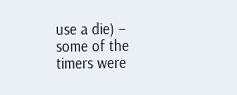use a die) – some of the timers were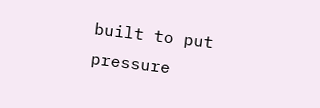built to put pressure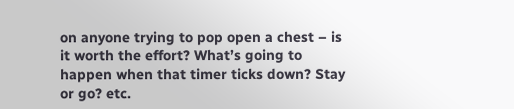on anyone trying to pop open a chest – is it worth the effort? What’s going to happen when that timer ticks down? Stay or go? etc.